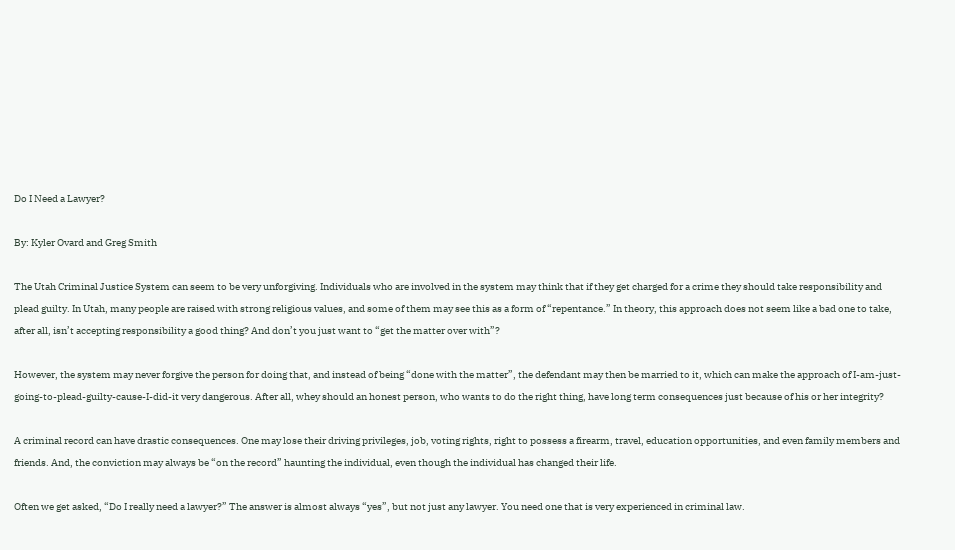Do I Need a Lawyer?

By: Kyler Ovard and Greg Smith

The Utah Criminal Justice System can seem to be very unforgiving. Individuals who are involved in the system may think that if they get charged for a crime they should take responsibility and plead guilty. In Utah, many people are raised with strong religious values, and some of them may see this as a form of “repentance.” In theory, this approach does not seem like a bad one to take, after all, isn’t accepting responsibility a good thing? And don’t you just want to “get the matter over with”?

However, the system may never forgive the person for doing that, and instead of being “done with the matter”, the defendant may then be married to it, which can make the approach of I-am-just-going-to-plead-guilty-cause-I-did-it very dangerous. After all, whey should an honest person, who wants to do the right thing, have long term consequences just because of his or her integrity?

A criminal record can have drastic consequences. One may lose their driving privileges, job, voting rights, right to possess a firearm, travel, education opportunities, and even family members and friends. And, the conviction may always be “on the record” haunting the individual, even though the individual has changed their life.

Often we get asked, “Do I really need a lawyer?” The answer is almost always “yes”, but not just any lawyer. You need one that is very experienced in criminal law.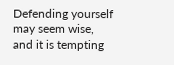Defending yourself may seem wise, and it is tempting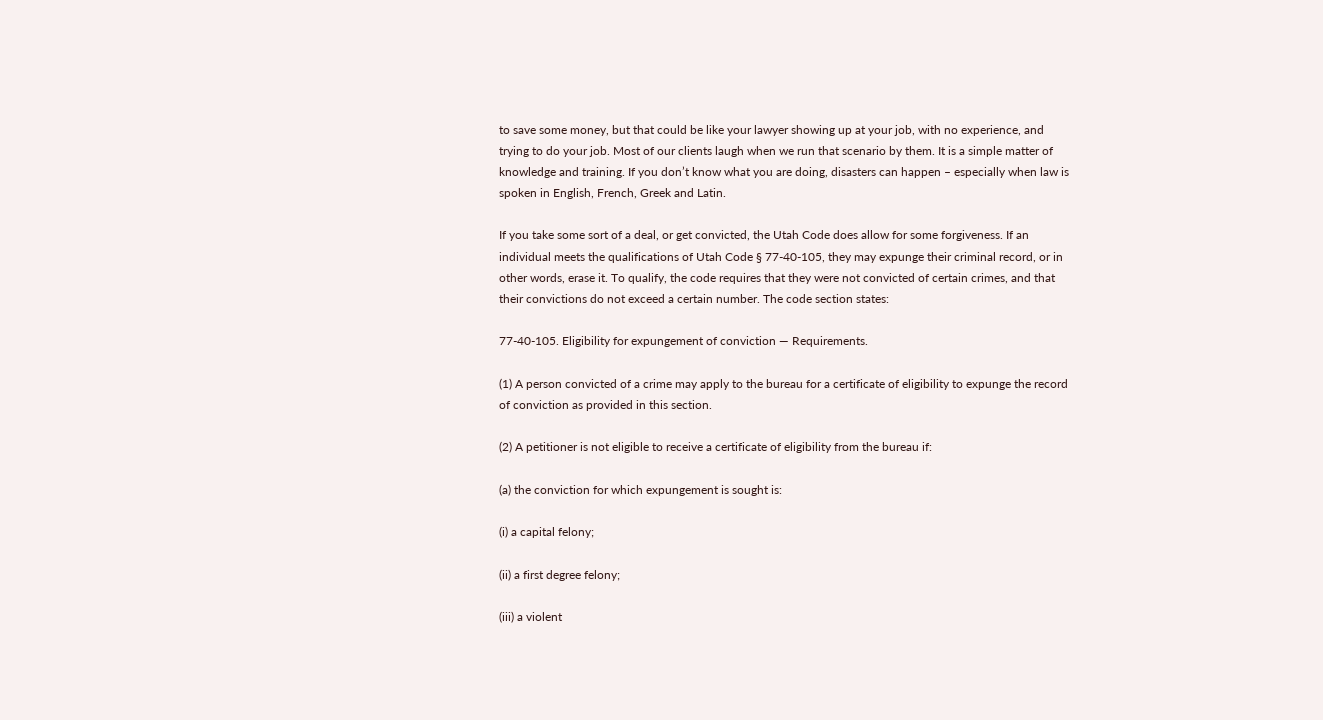to save some money, but that could be like your lawyer showing up at your job, with no experience, and trying to do your job. Most of our clients laugh when we run that scenario by them. It is a simple matter of knowledge and training. If you don’t know what you are doing, disasters can happen – especially when law is spoken in English, French, Greek and Latin.

If you take some sort of a deal, or get convicted, the Utah Code does allow for some forgiveness. If an individual meets the qualifications of Utah Code § 77-40-105, they may expunge their criminal record, or in other words, erase it. To qualify, the code requires that they were not convicted of certain crimes, and that their convictions do not exceed a certain number. The code section states:

77-40-105. Eligibility for expungement of conviction — Requirements.

(1) A person convicted of a crime may apply to the bureau for a certificate of eligibility to expunge the record of conviction as provided in this section.

(2) A petitioner is not eligible to receive a certificate of eligibility from the bureau if:

(a) the conviction for which expungement is sought is:

(i) a capital felony;

(ii) a first degree felony;

(iii) a violent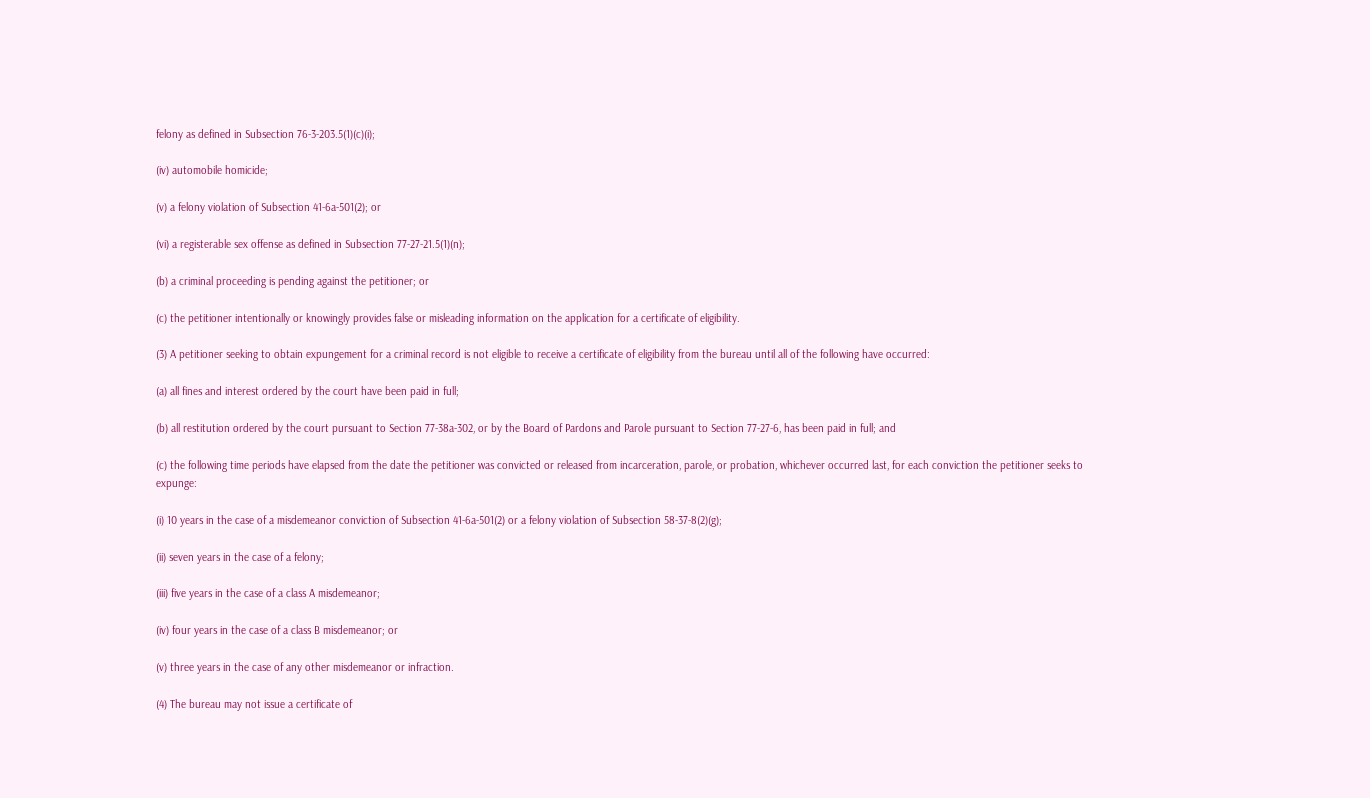felony as defined in Subsection 76-3-203.5(1)(c)(i);

(iv) automobile homicide;

(v) a felony violation of Subsection 41-6a-501(2); or

(vi) a registerable sex offense as defined in Subsection 77-27-21.5(1)(n);

(b) a criminal proceeding is pending against the petitioner; or

(c) the petitioner intentionally or knowingly provides false or misleading information on the application for a certificate of eligibility.

(3) A petitioner seeking to obtain expungement for a criminal record is not eligible to receive a certificate of eligibility from the bureau until all of the following have occurred:

(a) all fines and interest ordered by the court have been paid in full;

(b) all restitution ordered by the court pursuant to Section 77-38a-302, or by the Board of Pardons and Parole pursuant to Section 77-27-6, has been paid in full; and

(c) the following time periods have elapsed from the date the petitioner was convicted or released from incarceration, parole, or probation, whichever occurred last, for each conviction the petitioner seeks to expunge:

(i) 10 years in the case of a misdemeanor conviction of Subsection 41-6a-501(2) or a felony violation of Subsection 58-37-8(2)(g);

(ii) seven years in the case of a felony;

(iii) five years in the case of a class A misdemeanor;

(iv) four years in the case of a class B misdemeanor; or

(v) three years in the case of any other misdemeanor or infraction.

(4) The bureau may not issue a certificate of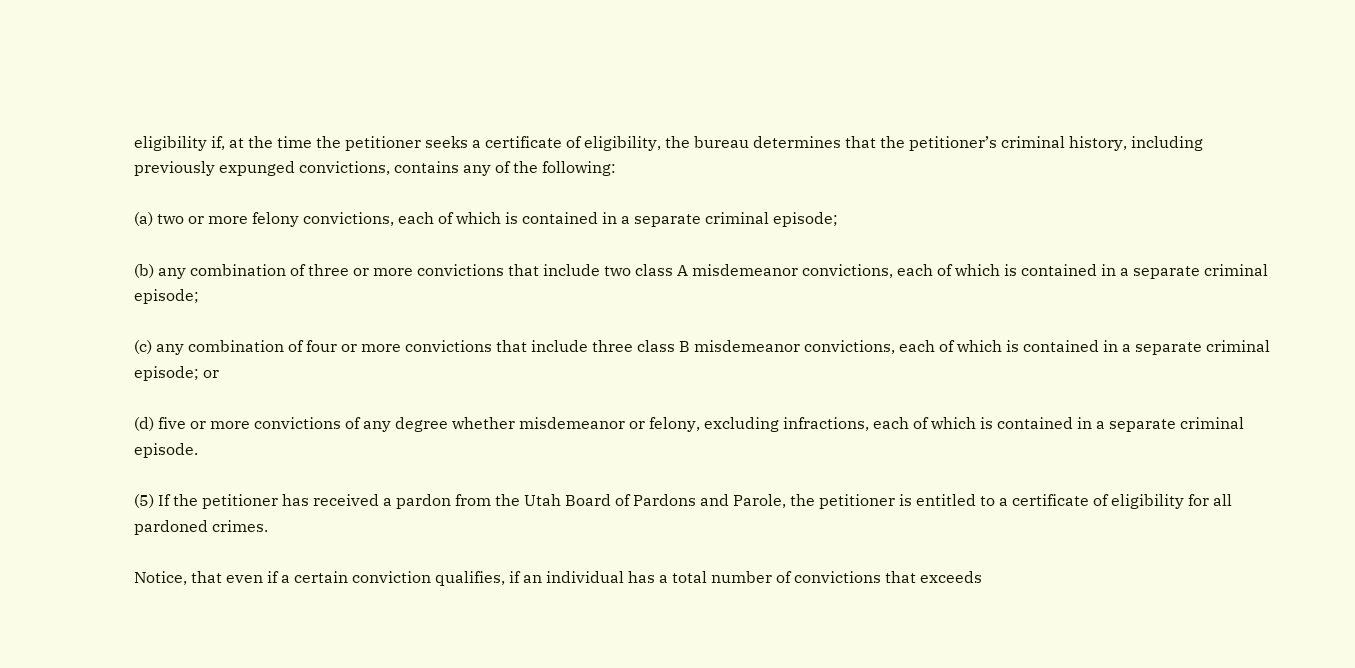eligibility if, at the time the petitioner seeks a certificate of eligibility, the bureau determines that the petitioner’s criminal history, including previously expunged convictions, contains any of the following:

(a) two or more felony convictions, each of which is contained in a separate criminal episode;

(b) any combination of three or more convictions that include two class A misdemeanor convictions, each of which is contained in a separate criminal episode;

(c) any combination of four or more convictions that include three class B misdemeanor convictions, each of which is contained in a separate criminal episode; or

(d) five or more convictions of any degree whether misdemeanor or felony, excluding infractions, each of which is contained in a separate criminal episode.

(5) If the petitioner has received a pardon from the Utah Board of Pardons and Parole, the petitioner is entitled to a certificate of eligibility for all pardoned crimes.

Notice, that even if a certain conviction qualifies, if an individual has a total number of convictions that exceeds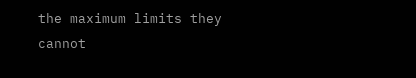the maximum limits they cannot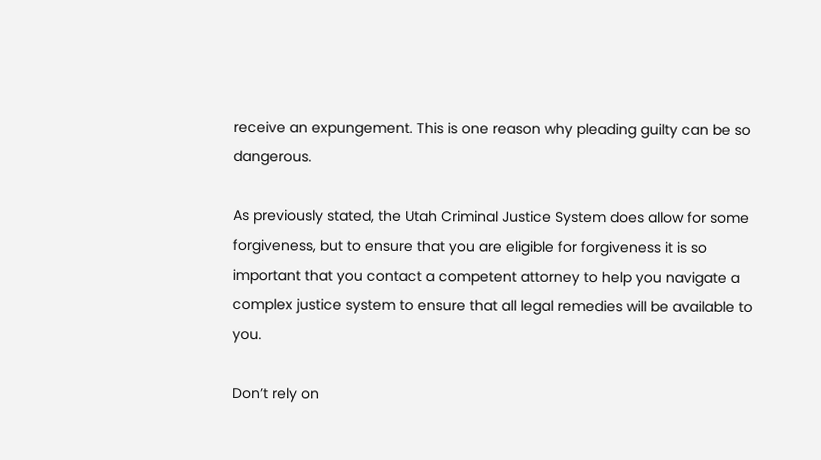receive an expungement. This is one reason why pleading guilty can be so dangerous.

As previously stated, the Utah Criminal Justice System does allow for some forgiveness, but to ensure that you are eligible for forgiveness it is so important that you contact a competent attorney to help you navigate a complex justice system to ensure that all legal remedies will be available to you.

Don’t rely on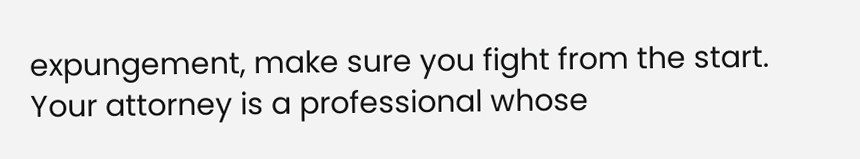expungement, make sure you fight from the start. Your attorney is a professional whose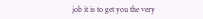job it is to get you the very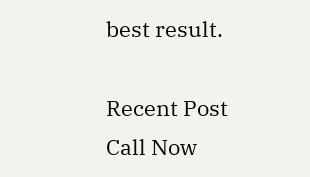best result.

Recent Post
Call Now